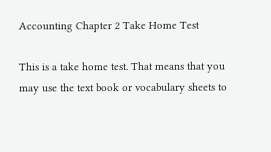Accounting Chapter 2 Take Home Test

This is a take home test. That means that you may use the text book or vocabulary sheets to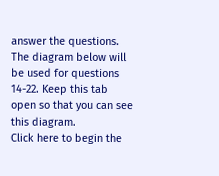answer the questions.
The diagram below will be used for questions 14-22. Keep this tab open so that you can see this diagram.
Click here to begin the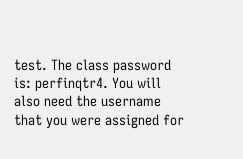test. The class password is: perfinqtr4. You will also need the username that you were assigned for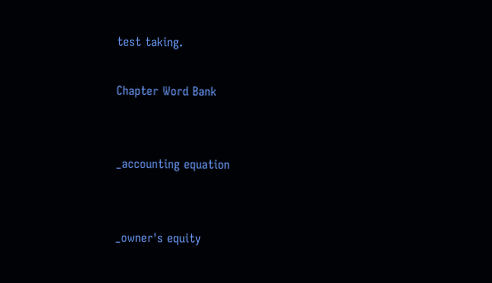test taking.

Chapter Word Bank


_accounting equation


_owner's equity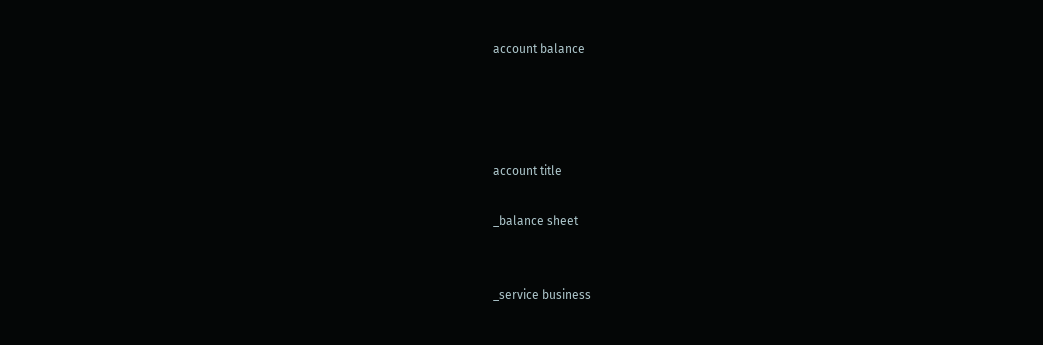account balance




account title

_balance sheet


_service business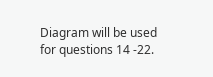Diagram will be used for questions 14 -22.